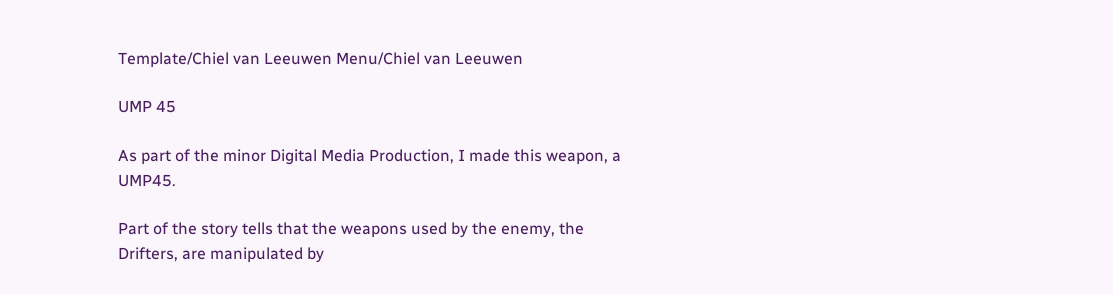Template/Chiel van Leeuwen Menu/Chiel van Leeuwen

UMP 45

As part of the minor Digital Media Production, I made this weapon, a UMP45.

Part of the story tells that the weapons used by the enemy, the Drifters, are manipulated by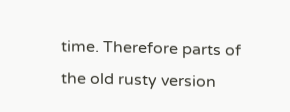time. Therefore parts of the old rusty version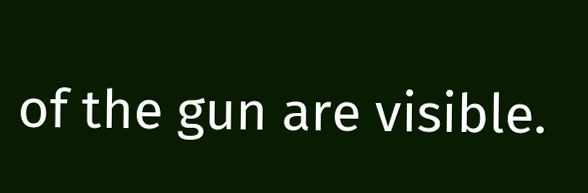of the gun are visible.